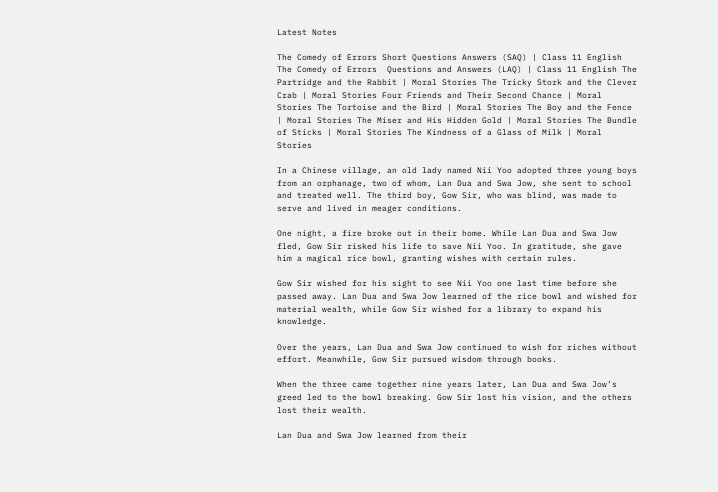Latest Notes

The Comedy of Errors Short Questions Answers (SAQ) | Class 11 English The Comedy of Errors  Questions and Answers (LAQ) | Class 11 English The Partridge and the Rabbit | Moral Stories The Tricky Stork and the Clever Crab | Moral Stories Four Friends and Their Second Chance | Moral Stories The Tortoise and the Bird | Moral Stories The Boy and the Fence | Moral Stories The Miser and His Hidden Gold | Moral Stories The Bundle of Sticks | Moral Stories The Kindness of a Glass of Milk | Moral Stories

In a Chinese village, an old lady named Nii Yoo adopted three young boys from an orphanage, two of whom, Lan Dua and Swa Jow, she sent to school and treated well. The third boy, Gow Sir, who was blind, was made to serve and lived in meager conditions.

One night, a fire broke out in their home. While Lan Dua and Swa Jow fled, Gow Sir risked his life to save Nii Yoo. In gratitude, she gave him a magical rice bowl, granting wishes with certain rules.

Gow Sir wished for his sight to see Nii Yoo one last time before she passed away. Lan Dua and Swa Jow learned of the rice bowl and wished for material wealth, while Gow Sir wished for a library to expand his knowledge.

Over the years, Lan Dua and Swa Jow continued to wish for riches without effort. Meanwhile, Gow Sir pursued wisdom through books.

When the three came together nine years later, Lan Dua and Swa Jow’s greed led to the bowl breaking. Gow Sir lost his vision, and the others lost their wealth.

Lan Dua and Swa Jow learned from their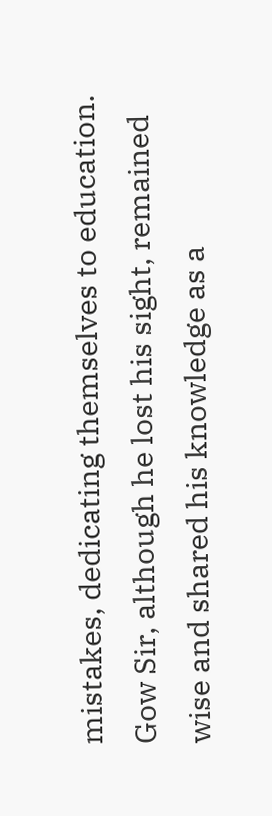mistakes, dedicating themselves to education. Gow Sir, although he lost his sight, remained wise and shared his knowledge as a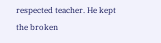respected teacher. He kept the broken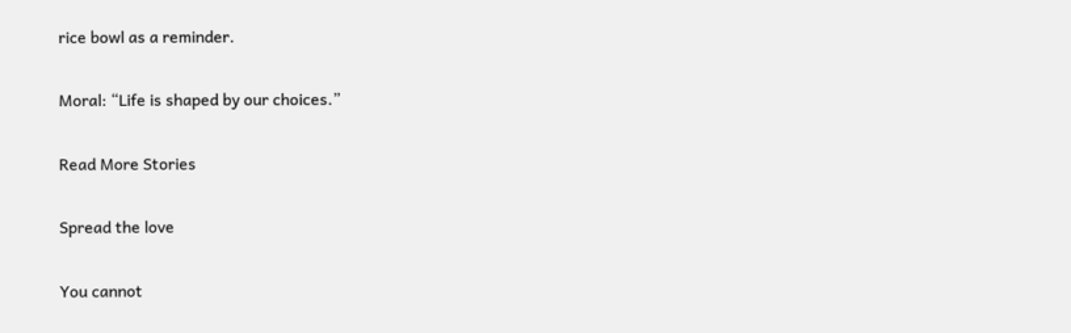rice bowl as a reminder.

Moral: “Life is shaped by our choices.”

Read More Stories

Spread the love

You cannot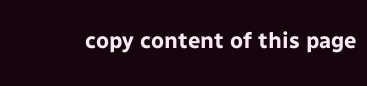copy content of this page